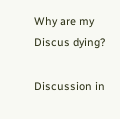Why are my Discus dying?

Discussion in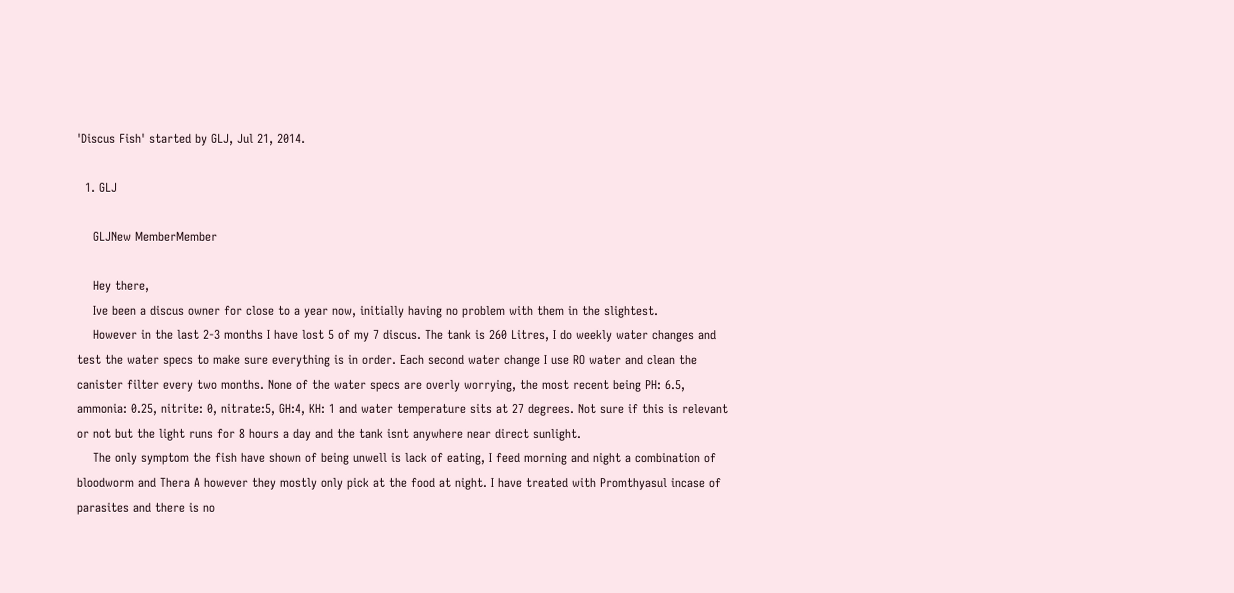'Discus Fish' started by GLJ, Jul 21, 2014.

  1. GLJ

    GLJNew MemberMember

    Hey there,
    Ive been a discus owner for close to a year now, initially having no problem with them in the slightest.
    However in the last 2-3 months I have lost 5 of my 7 discus. The tank is 260 Litres, I do weekly water changes and test the water specs to make sure everything is in order. Each second water change I use RO water and clean the canister filter every two months. None of the water specs are overly worrying, the most recent being PH: 6.5, ammonia: 0.25, nitrite: 0, nitrate:5, GH:4, KH: 1 and water temperature sits at 27 degrees. Not sure if this is relevant or not but the light runs for 8 hours a day and the tank isnt anywhere near direct sunlight.
    The only symptom the fish have shown of being unwell is lack of eating, I feed morning and night a combination of bloodworm and Thera A however they mostly only pick at the food at night. I have treated with Promthyasul incase of parasites and there is no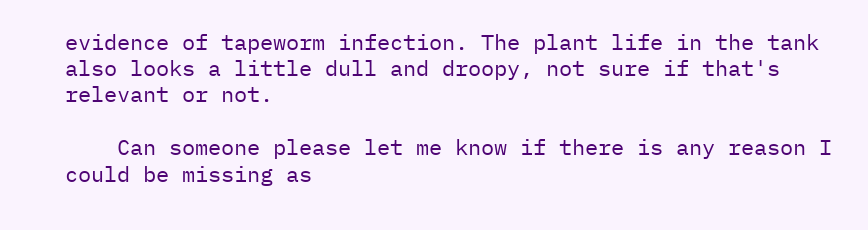evidence of tapeworm infection. The plant life in the tank also looks a little dull and droopy, not sure if that's relevant or not.

    Can someone please let me know if there is any reason I could be missing as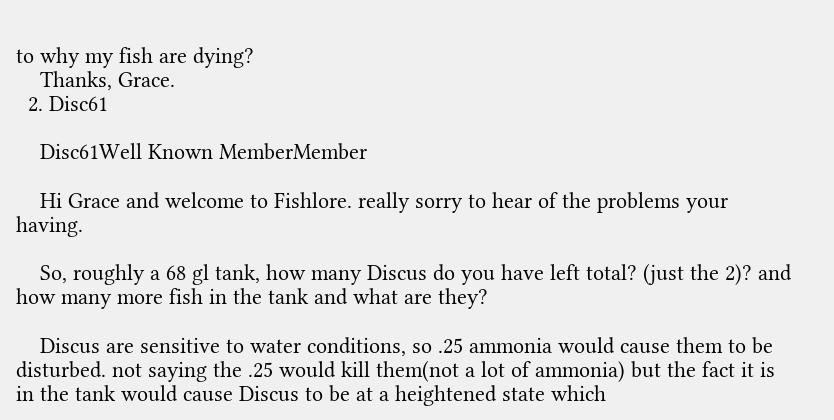to why my fish are dying?
    Thanks, Grace.
  2. Disc61

    Disc61Well Known MemberMember

    Hi Grace and welcome to Fishlore. really sorry to hear of the problems your having.

    So, roughly a 68 gl tank, how many Discus do you have left total? (just the 2)? and how many more fish in the tank and what are they?

    Discus are sensitive to water conditions, so .25 ammonia would cause them to be disturbed. not saying the .25 would kill them(not a lot of ammonia) but the fact it is in the tank would cause Discus to be at a heightened state which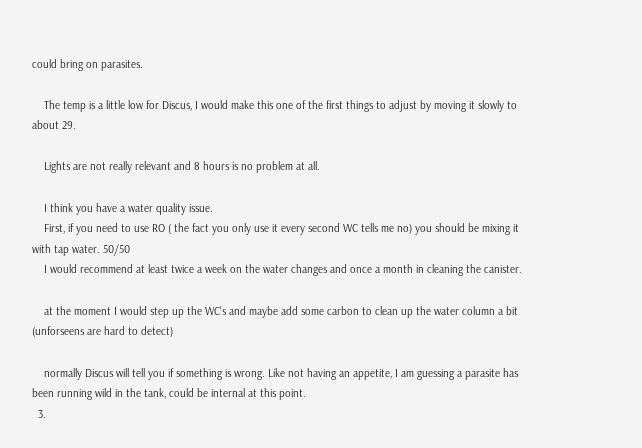could bring on parasites.

    The temp is a little low for Discus, I would make this one of the first things to adjust by moving it slowly to about 29.

    Lights are not really relevant and 8 hours is no problem at all.

    I think you have a water quality issue.
    First, if you need to use RO ( the fact you only use it every second WC tells me no) you should be mixing it with tap water. 50/50
    I would recommend at least twice a week on the water changes and once a month in cleaning the canister.

    at the moment I would step up the WC's and maybe add some carbon to clean up the water column a bit (unforseens are hard to detect)

    normally Discus will tell you if something is wrong. Like not having an appetite, I am guessing a parasite has been running wild in the tank, could be internal at this point.
  3.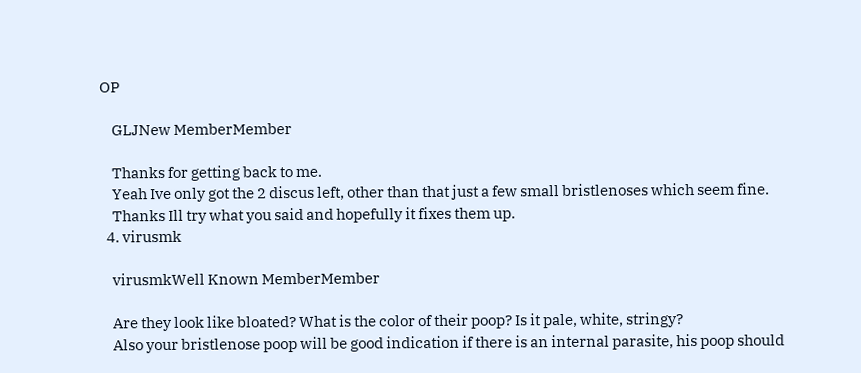OP

    GLJNew MemberMember

    Thanks for getting back to me.
    Yeah Ive only got the 2 discus left, other than that just a few small bristlenoses which seem fine.
    Thanks Ill try what you said and hopefully it fixes them up.
  4. virusmk

    virusmkWell Known MemberMember

    Are they look like bloated? What is the color of their poop? Is it pale, white, stringy?
    Also your bristlenose poop will be good indication if there is an internal parasite, his poop should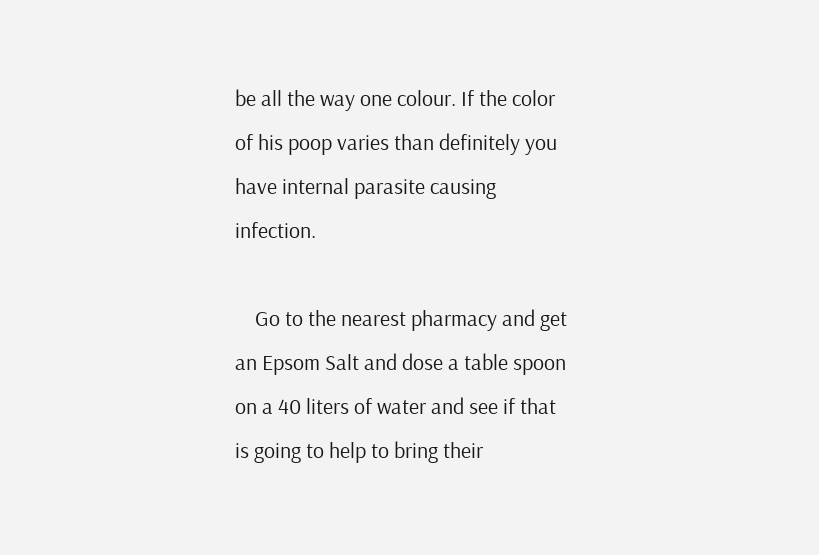be all the way one colour. If the color of his poop varies than definitely you have internal parasite causing infection.

    Go to the nearest pharmacy and get an Epsom Salt and dose a table spoon on a 40 liters of water and see if that is going to help to bring their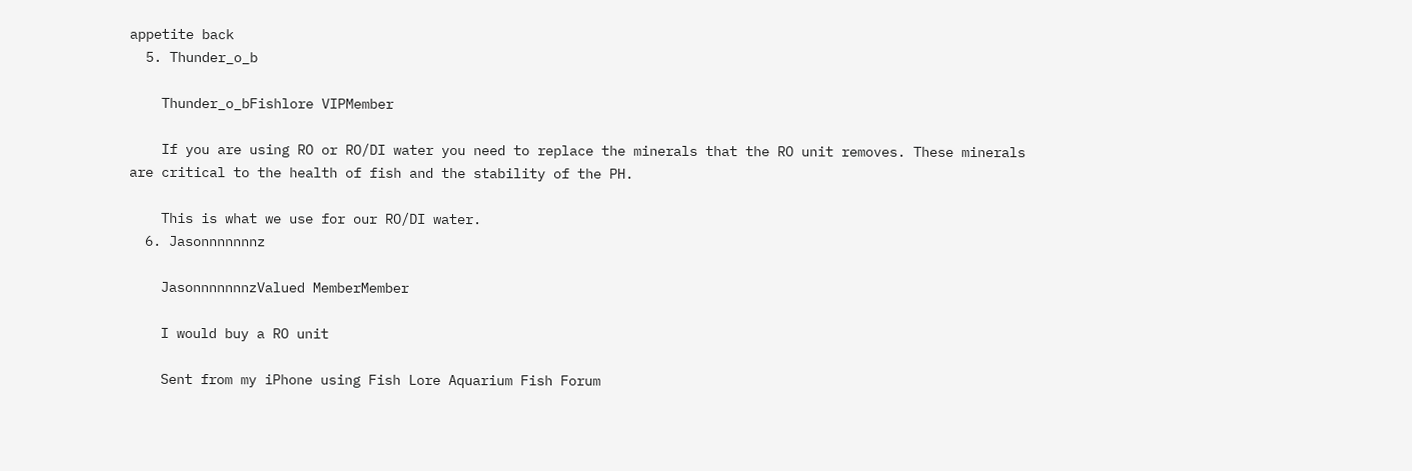appetite back
  5. Thunder_o_b

    Thunder_o_bFishlore VIPMember

    If you are using RO or RO/DI water you need to replace the minerals that the RO unit removes. These minerals are critical to the health of fish and the stability of the PH.

    This is what we use for our RO/DI water.
  6. Jasonnnnnnnz

    JasonnnnnnnzValued MemberMember

    I would buy a RO unit

    Sent from my iPhone using Fish Lore Aquarium Fish Forum